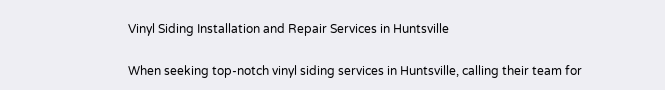Vinyl Siding Installation and Repair Services in Huntsville

When seeking top-notch vinyl siding services in Huntsville, calling their team for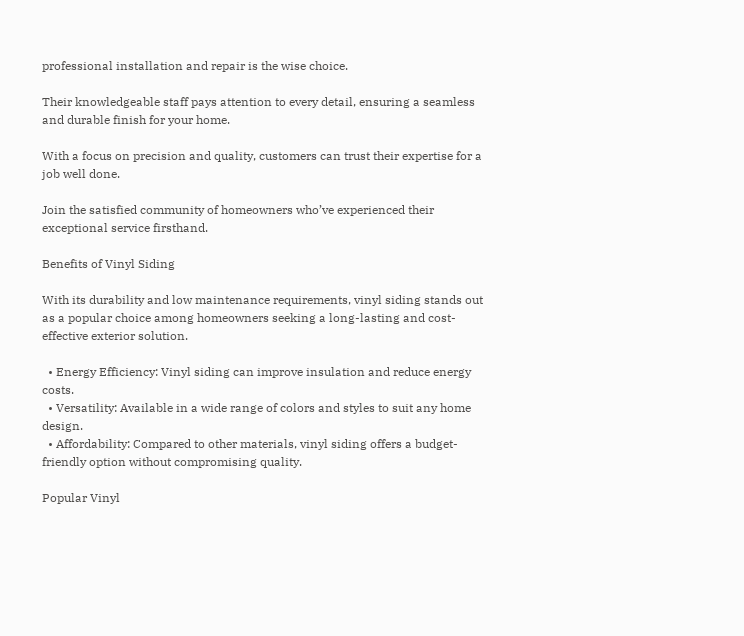professional installation and repair is the wise choice.

Their knowledgeable staff pays attention to every detail, ensuring a seamless and durable finish for your home.

With a focus on precision and quality, customers can trust their expertise for a job well done.

Join the satisfied community of homeowners who’ve experienced their exceptional service firsthand.

Benefits of Vinyl Siding

With its durability and low maintenance requirements, vinyl siding stands out as a popular choice among homeowners seeking a long-lasting and cost-effective exterior solution.

  • Energy Efficiency: Vinyl siding can improve insulation and reduce energy costs.
  • Versatility: Available in a wide range of colors and styles to suit any home design.
  • Affordability: Compared to other materials, vinyl siding offers a budget-friendly option without compromising quality.

Popular Vinyl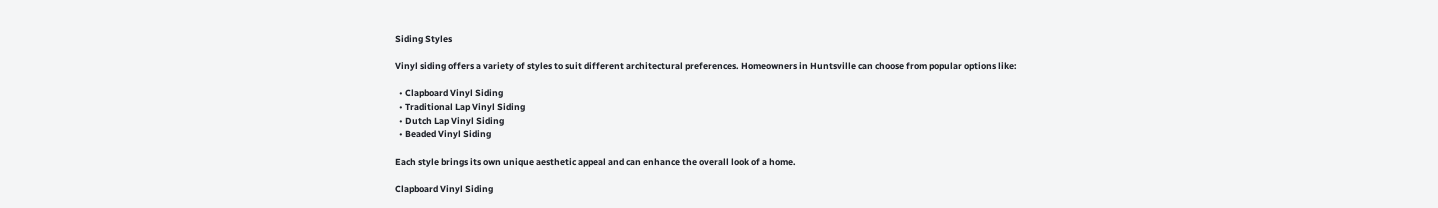Siding Styles

Vinyl siding offers a variety of styles to suit different architectural preferences. Homeowners in Huntsville can choose from popular options like:

  • Clapboard Vinyl Siding
  • Traditional Lap Vinyl Siding
  • Dutch Lap Vinyl Siding
  • Beaded Vinyl Siding

Each style brings its own unique aesthetic appeal and can enhance the overall look of a home.

Clapboard Vinyl Siding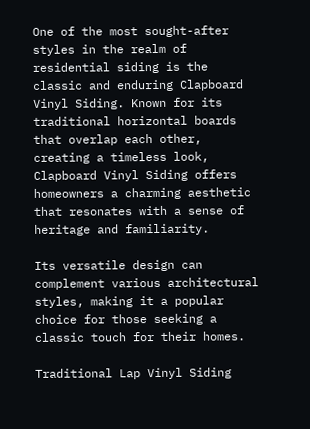One of the most sought-after styles in the realm of residential siding is the classic and enduring Clapboard Vinyl Siding. Known for its traditional horizontal boards that overlap each other, creating a timeless look, Clapboard Vinyl Siding offers homeowners a charming aesthetic that resonates with a sense of heritage and familiarity.

Its versatile design can complement various architectural styles, making it a popular choice for those seeking a classic touch for their homes.

Traditional Lap Vinyl Siding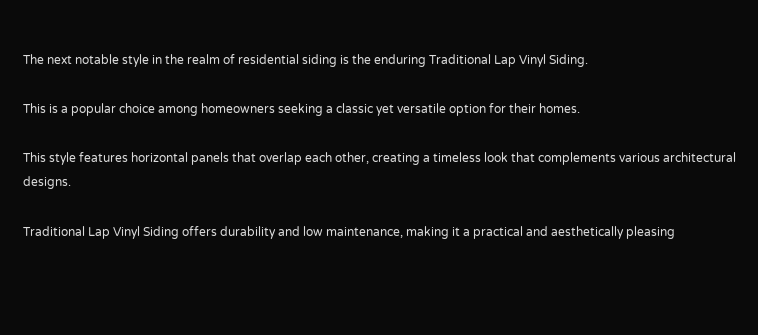The next notable style in the realm of residential siding is the enduring Traditional Lap Vinyl Siding.

This is a popular choice among homeowners seeking a classic yet versatile option for their homes.

This style features horizontal panels that overlap each other, creating a timeless look that complements various architectural designs.

Traditional Lap Vinyl Siding offers durability and low maintenance, making it a practical and aesthetically pleasing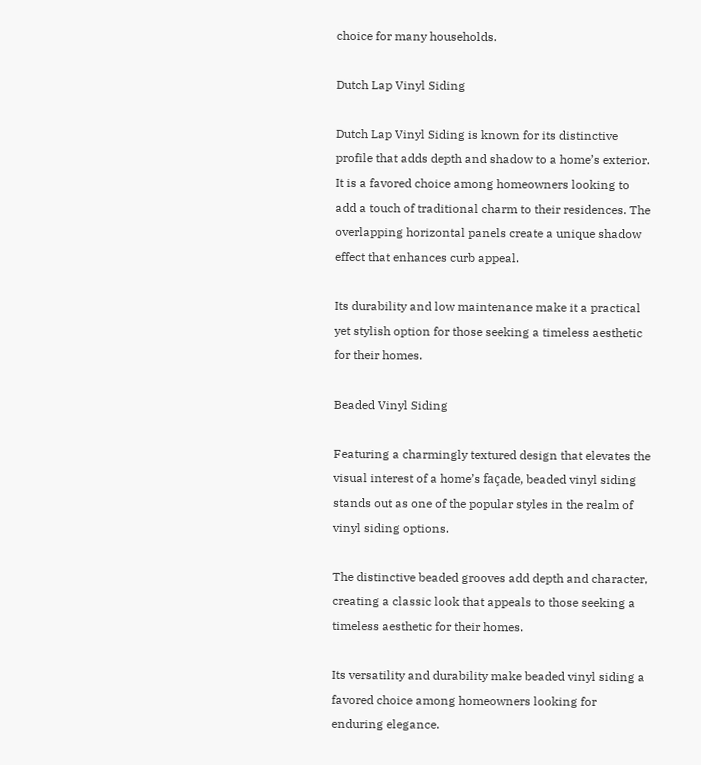choice for many households.

Dutch Lap Vinyl Siding

Dutch Lap Vinyl Siding is known for its distinctive profile that adds depth and shadow to a home’s exterior. It is a favored choice among homeowners looking to add a touch of traditional charm to their residences. The overlapping horizontal panels create a unique shadow effect that enhances curb appeal.

Its durability and low maintenance make it a practical yet stylish option for those seeking a timeless aesthetic for their homes.

Beaded Vinyl Siding

Featuring a charmingly textured design that elevates the visual interest of a home’s façade, beaded vinyl siding stands out as one of the popular styles in the realm of vinyl siding options.

The distinctive beaded grooves add depth and character, creating a classic look that appeals to those seeking a timeless aesthetic for their homes.

Its versatility and durability make beaded vinyl siding a favored choice among homeowners looking for enduring elegance.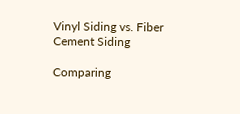Vinyl Siding vs. Fiber Cement Siding

Comparing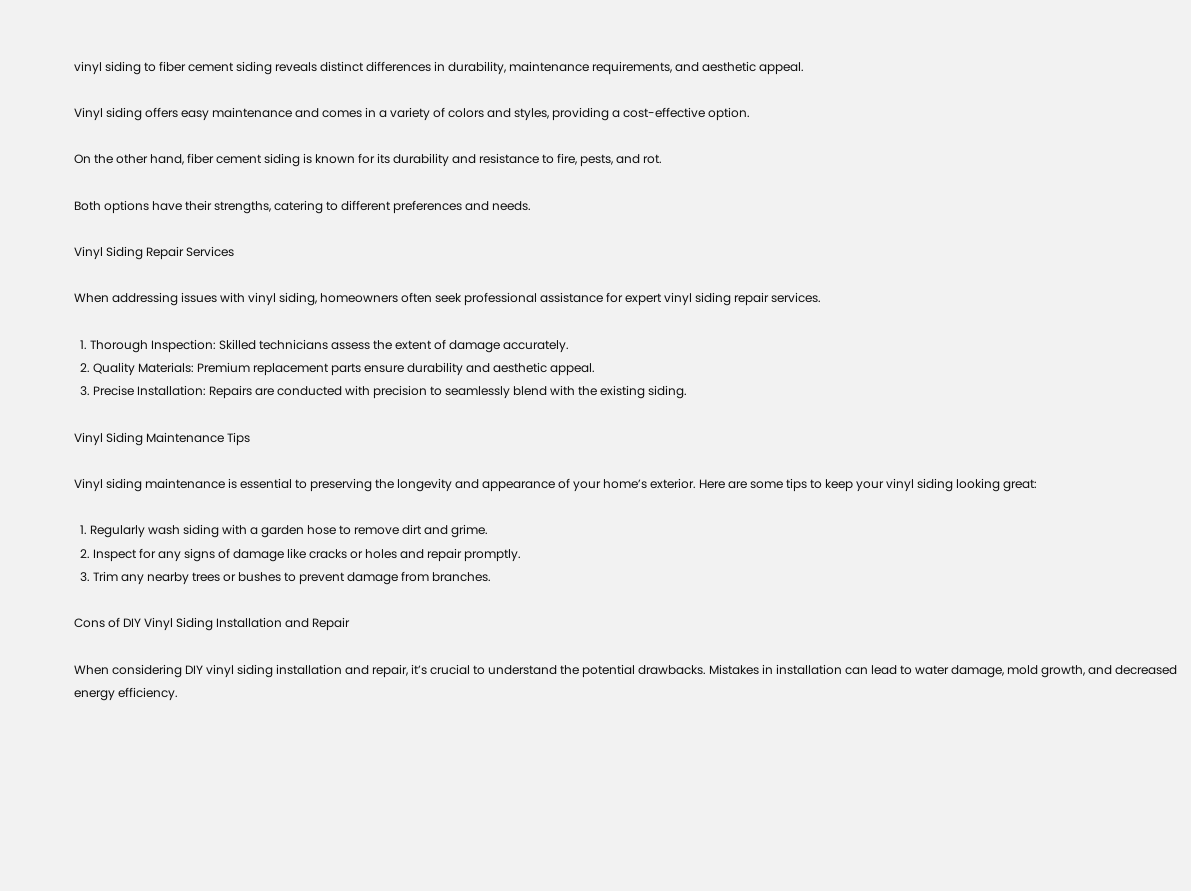vinyl siding to fiber cement siding reveals distinct differences in durability, maintenance requirements, and aesthetic appeal.

Vinyl siding offers easy maintenance and comes in a variety of colors and styles, providing a cost-effective option.

On the other hand, fiber cement siding is known for its durability and resistance to fire, pests, and rot.

Both options have their strengths, catering to different preferences and needs.

Vinyl Siding Repair Services

When addressing issues with vinyl siding, homeowners often seek professional assistance for expert vinyl siding repair services.

  1. Thorough Inspection: Skilled technicians assess the extent of damage accurately.
  2. Quality Materials: Premium replacement parts ensure durability and aesthetic appeal.
  3. Precise Installation: Repairs are conducted with precision to seamlessly blend with the existing siding.

Vinyl Siding Maintenance Tips

Vinyl siding maintenance is essential to preserving the longevity and appearance of your home’s exterior. Here are some tips to keep your vinyl siding looking great:

  1. Regularly wash siding with a garden hose to remove dirt and grime.
  2. Inspect for any signs of damage like cracks or holes and repair promptly.
  3. Trim any nearby trees or bushes to prevent damage from branches.

Cons of DIY Vinyl Siding Installation and Repair

When considering DIY vinyl siding installation and repair, it’s crucial to understand the potential drawbacks. Mistakes in installation can lead to water damage, mold growth, and decreased energy efficiency.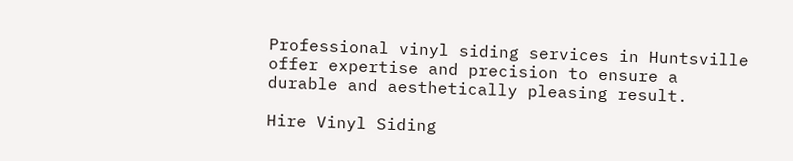Professional vinyl siding services in Huntsville offer expertise and precision to ensure a durable and aesthetically pleasing result.

Hire Vinyl Siding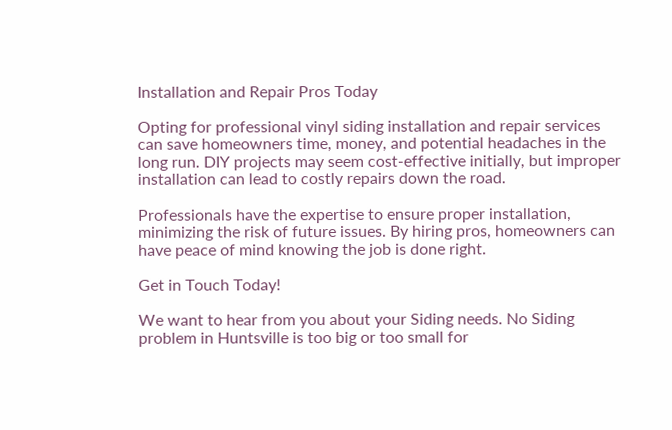Installation and Repair Pros Today

Opting for professional vinyl siding installation and repair services can save homeowners time, money, and potential headaches in the long run. DIY projects may seem cost-effective initially, but improper installation can lead to costly repairs down the road.

Professionals have the expertise to ensure proper installation, minimizing the risk of future issues. By hiring pros, homeowners can have peace of mind knowing the job is done right.

Get in Touch Today!

We want to hear from you about your Siding needs. No Siding problem in Huntsville is too big or too small for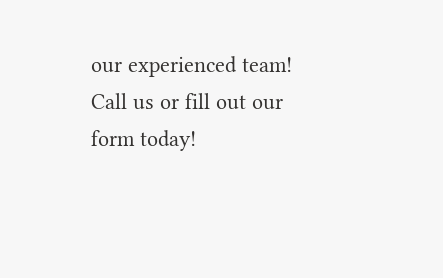our experienced team! Call us or fill out our form today!